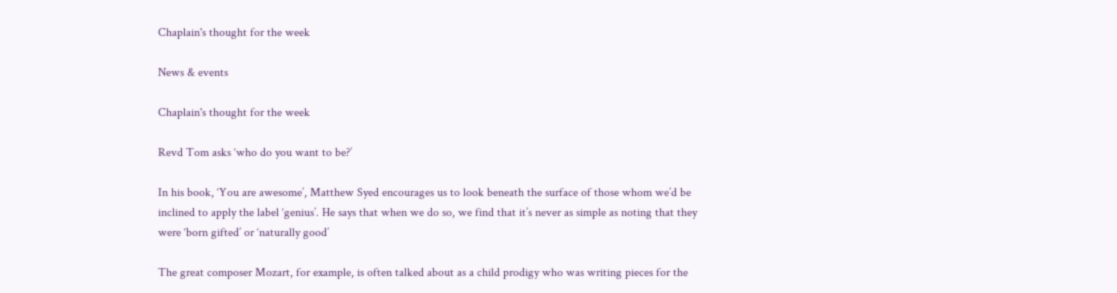Chaplain's thought for the week

News & events

Chaplain's thought for the week

Revd Tom asks ‘who do you want to be?’

In his book, ‘You are awesome’, Matthew Syed encourages us to look beneath the surface of those whom we’d be inclined to apply the label ‘genius’. He says that when we do so, we find that it’s never as simple as noting that they were ‘born gifted’ or ‘naturally good’

The great composer Mozart, for example, is often talked about as a child prodigy who was writing pieces for the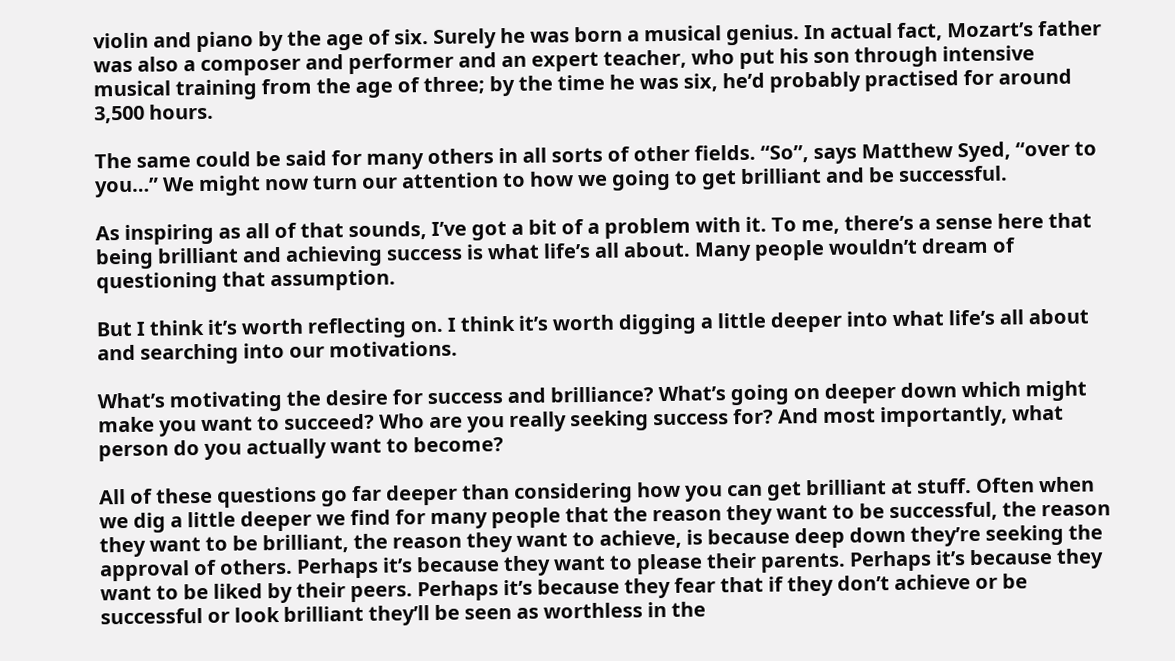violin and piano by the age of six. Surely he was born a musical genius. In actual fact, Mozart’s father was also a composer and performer and an expert teacher, who put his son through intensive musical training from the age of three; by the time he was six, he’d probably practised for around 3,500 hours.

The same could be said for many others in all sorts of other fields. “So”, says Matthew Syed, “over to you…” We might now turn our attention to how we going to get brilliant and be successful.

As inspiring as all of that sounds, I’ve got a bit of a problem with it. To me, there’s a sense here that being brilliant and achieving success is what life’s all about. Many people wouldn’t dream of questioning that assumption.

But I think it’s worth reflecting on. I think it’s worth digging a little deeper into what life’s all about and searching into our motivations.

What’s motivating the desire for success and brilliance? What’s going on deeper down which might make you want to succeed? Who are you really seeking success for? And most importantly, what person do you actually want to become?

All of these questions go far deeper than considering how you can get brilliant at stuff. Often when we dig a little deeper we find for many people that the reason they want to be successful, the reason they want to be brilliant, the reason they want to achieve, is because deep down they’re seeking the approval of others. Perhaps it’s because they want to please their parents. Perhaps it’s because they want to be liked by their peers. Perhaps it’s because they fear that if they don’t achieve or be successful or look brilliant they’ll be seen as worthless in the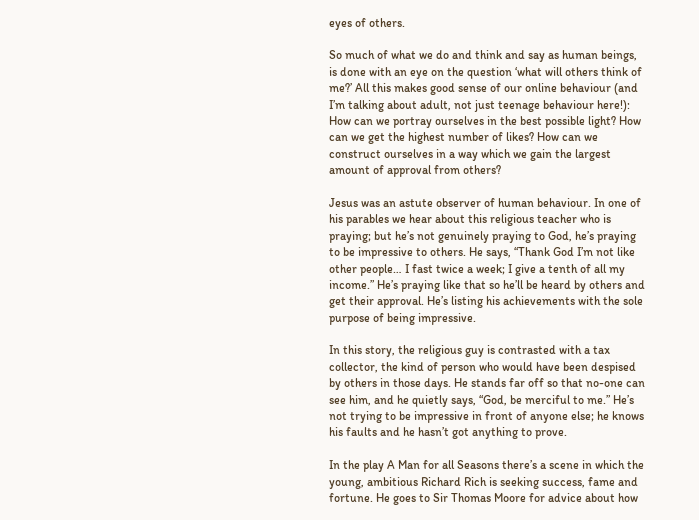eyes of others.

So much of what we do and think and say as human beings, is done with an eye on the question ‘what will others think of me?’ All this makes good sense of our online behaviour (and I’m talking about adult, not just teenage behaviour here!): How can we portray ourselves in the best possible light? How can we get the highest number of likes? How can we construct ourselves in a way which we gain the largest amount of approval from others?

Jesus was an astute observer of human behaviour. In one of his parables we hear about this religious teacher who is praying; but he’s not genuinely praying to God, he’s praying to be impressive to others. He says, “Thank God I’m not like other people… I fast twice a week; I give a tenth of all my income.” He’s praying like that so he’ll be heard by others and get their approval. He’s listing his achievements with the sole purpose of being impressive.

In this story, the religious guy is contrasted with a tax collector, the kind of person who would have been despised by others in those days. He stands far off so that no-one can see him, and he quietly says, “God, be merciful to me.” He’s not trying to be impressive in front of anyone else; he knows his faults and he hasn’t got anything to prove.

In the play A Man for all Seasons there’s a scene in which the young, ambitious Richard Rich is seeking success, fame and fortune. He goes to Sir Thomas Moore for advice about how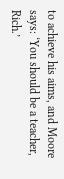to achieve his aims, and Moore says: ‘You should be a teacher, Rich.’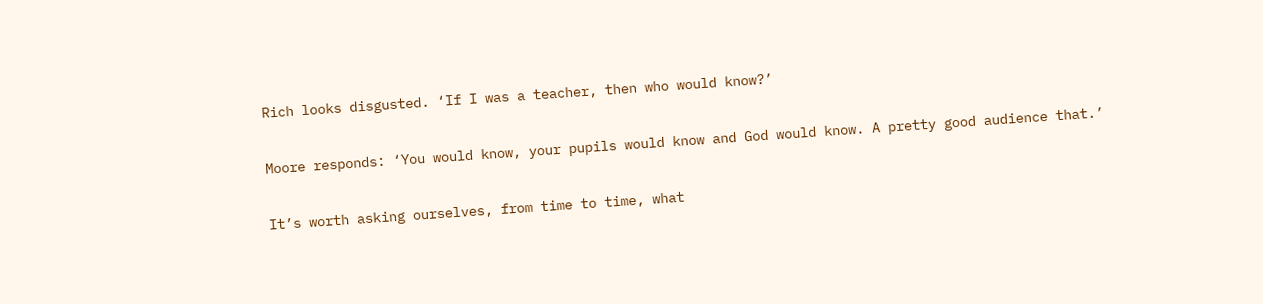Rich looks disgusted. ‘If I was a teacher, then who would know?’

Moore responds: ‘You would know, your pupils would know and God would know. A pretty good audience that.’

It’s worth asking ourselves, from time to time, what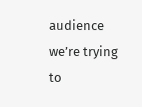audience we’re trying to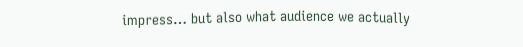impress… but also what audience we actually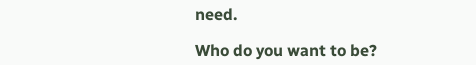need.

Who do you want to be?